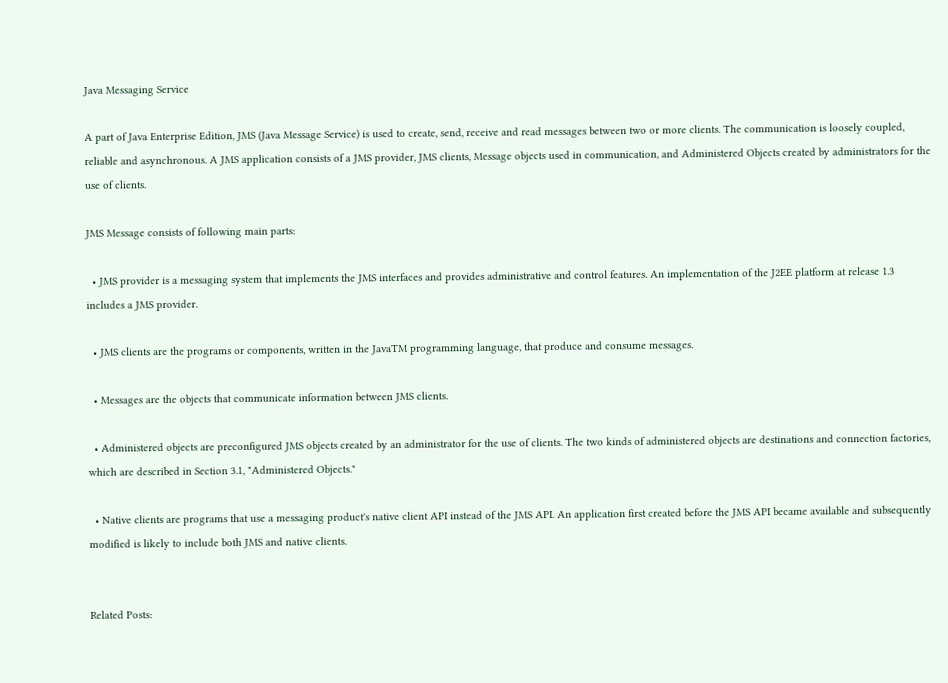Java Messaging Service

A part of Java Enterprise Edition, JMS (Java Message Service) is used to create, send, receive and read messages between two or more clients. The communication is loosely coupled, reliable and asynchronous. A JMS application consists of a JMS provider, JMS clients, Message objects used in communication, and Administered Objects created by administrators for the use of clients.

JMS Message consists of following main parts:

  • JMS provider is a messaging system that implements the JMS interfaces and provides administrative and control features. An implementation of the J2EE platform at release 1.3 includes a JMS provider.

  • JMS clients are the programs or components, written in the JavaTM programming language, that produce and consume messages.

  • Messages are the objects that communicate information between JMS clients.

  • Administered objects are preconfigured JMS objects created by an administrator for the use of clients. The two kinds of administered objects are destinations and connection factories, which are described in Section 3.1, "Administered Objects."

  • Native clients are programs that use a messaging product's native client API instead of the JMS API. An application first created before the JMS API became available and subsequently modified is likely to include both JMS and native clients.


Related Posts: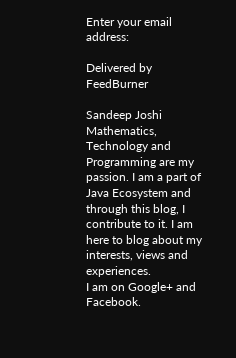Enter your email address:

Delivered by FeedBurner

Sandeep Joshi
Mathematics, Technology and Programming are my passion. I am a part of Java Ecosystem and through this blog, I contribute to it. I am here to blog about my interests, views and experiences.
I am on Google+ and Facebook.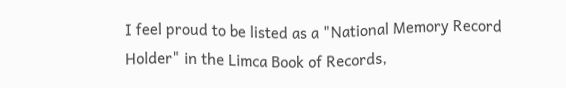I feel proud to be listed as a "National Memory Record Holder" in the Limca Book of Records,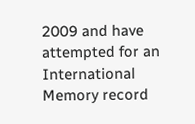2009 and have attempted for an International Memory record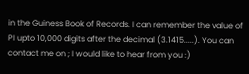in the Guiness Book of Records. I can remember the value of PI upto 10,000 digits after the decimal (3.1415.....). You can contact me on ; I would like to hear from you :)